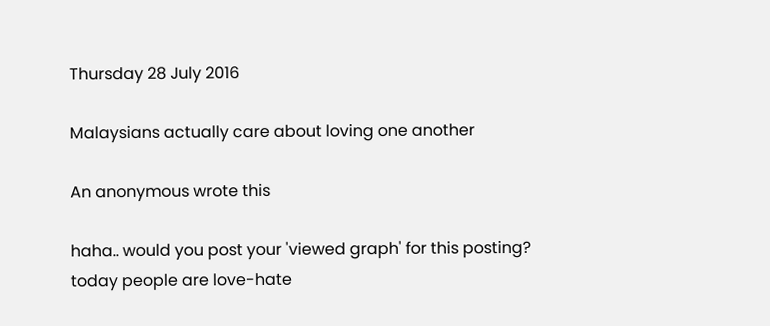Thursday 28 July 2016

Malaysians actually care about loving one another

An anonymous wrote this

haha.. would you post your 'viewed graph' for this posting?
today people are love-hate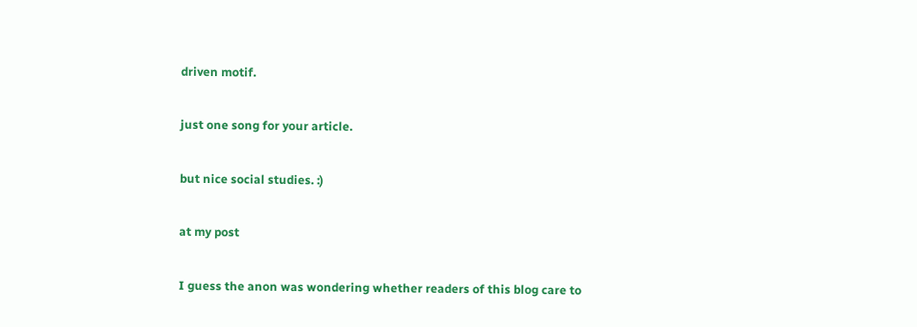driven motif.

just one song for your article.

but nice social studies. :)

at my post

I guess the anon was wondering whether readers of this blog care to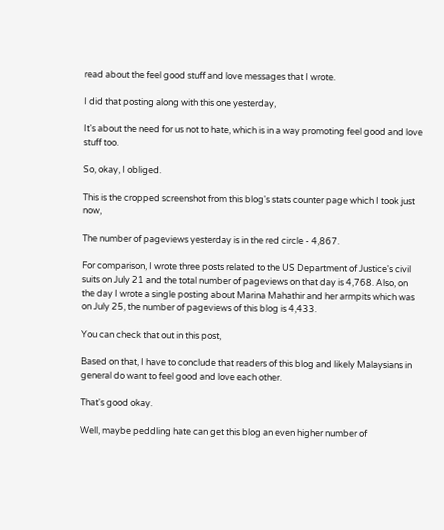read about the feel good stuff and love messages that I wrote.

I did that posting along with this one yesterday,

It's about the need for us not to hate, which is in a way promoting feel good and love stuff too.

So, okay, I obliged.

This is the cropped screenshot from this blog's stats counter page which I took just now,

The number of pageviews yesterday is in the red circle - 4,867.

For comparison, I wrote three posts related to the US Department of Justice's civil suits on July 21 and the total number of pageviews on that day is 4,768. Also, on the day I wrote a single posting about Marina Mahathir and her armpits which was on July 25, the number of pageviews of this blog is 4,433.

You can check that out in this post,

Based on that, I have to conclude that readers of this blog and likely Malaysians in general do want to feel good and love each other.

That's good okay.

Well, maybe peddling hate can get this blog an even higher number of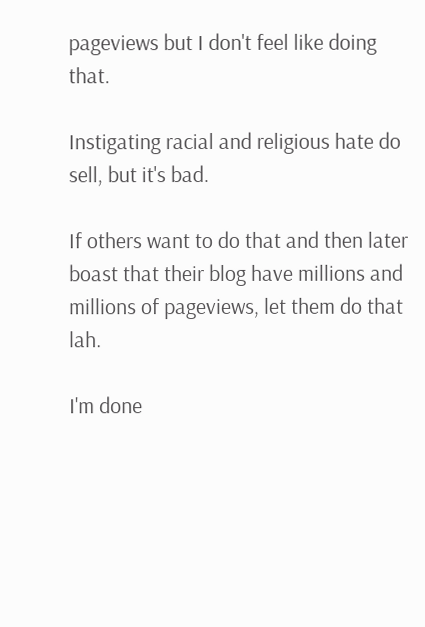pageviews but I don't feel like doing that.

Instigating racial and religious hate do sell, but it's bad.

If others want to do that and then later boast that their blog have millions and millions of pageviews, let them do that lah.

I'm done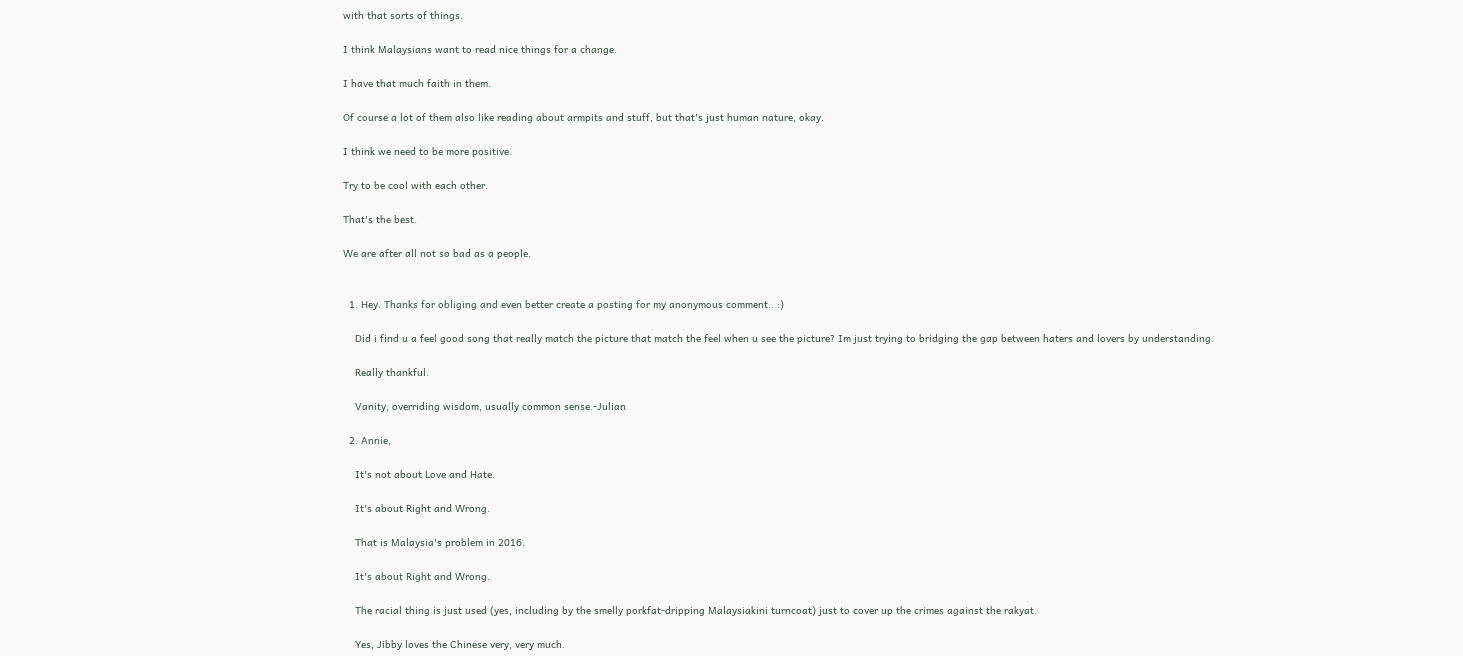with that sorts of things.

I think Malaysians want to read nice things for a change.

I have that much faith in them.

Of course a lot of them also like reading about armpits and stuff, but that's just human nature, okay.

I think we need to be more positive.

Try to be cool with each other.

That's the best.

We are after all not so bad as a people.


  1. Hey. Thanks for obliging and even better create a posting for my anonymous comment.. :)

    Did i find u a feel good song that really match the picture that match the feel when u see the picture? Im just trying to bridging the gap between haters and lovers by understanding.

    Really thankful.

    Vanity, overriding wisdom, usually common sense.-Julian

  2. Annie,

    It's not about Love and Hate.

    It's about Right and Wrong.

    That is Malaysia's problem in 2016.

    It's about Right and Wrong.

    The racial thing is just used (yes, including by the smelly porkfat-dripping Malaysiakini turncoat) just to cover up the crimes against the rakyat.

    Yes, Jibby loves the Chinese very, very much.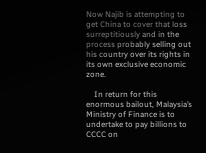Now Najib is attempting to get China to cover that loss surreptitiously and in the process probably selling out his country over its rights in its own exclusive economic zone.

    In return for this enormous bailout, Malaysia’s Ministry of Finance is to undertake to pay billions to CCCC on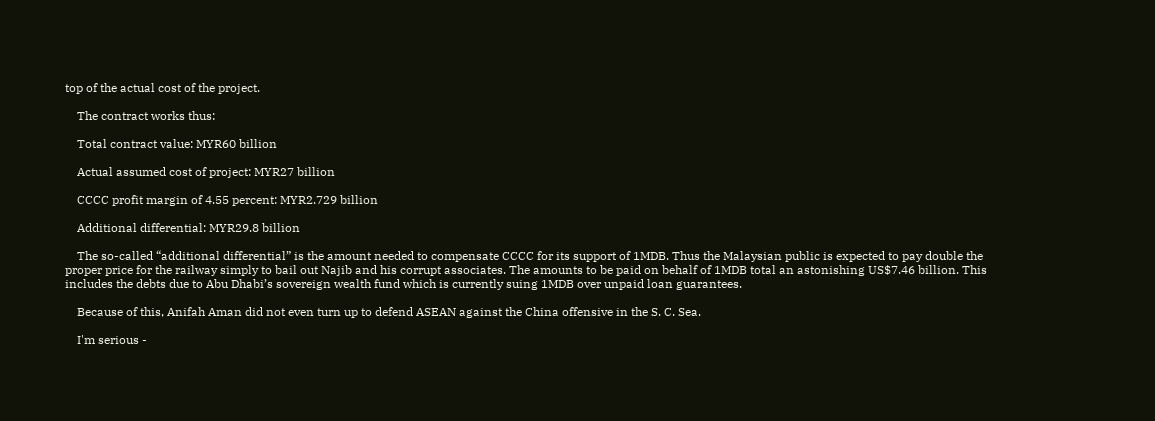top of the actual cost of the project.

    The contract works thus:

    Total contract value: MYR60 billion

    Actual assumed cost of project: MYR27 billion

    CCCC profit margin of 4.55 percent: MYR2.729 billion

    Additional differential: MYR29.8 billion

    The so-called “additional differential” is the amount needed to compensate CCCC for its support of 1MDB. Thus the Malaysian public is expected to pay double the proper price for the railway simply to bail out Najib and his corrupt associates. The amounts to be paid on behalf of 1MDB total an astonishing US$7.46 billion. This includes the debts due to Abu Dhabi’s sovereign wealth fund which is currently suing 1MDB over unpaid loan guarantees.

    Because of this, Anifah Aman did not even turn up to defend ASEAN against the China offensive in the S. C. Sea.

    I'm serious -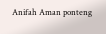Anifah Aman ponteng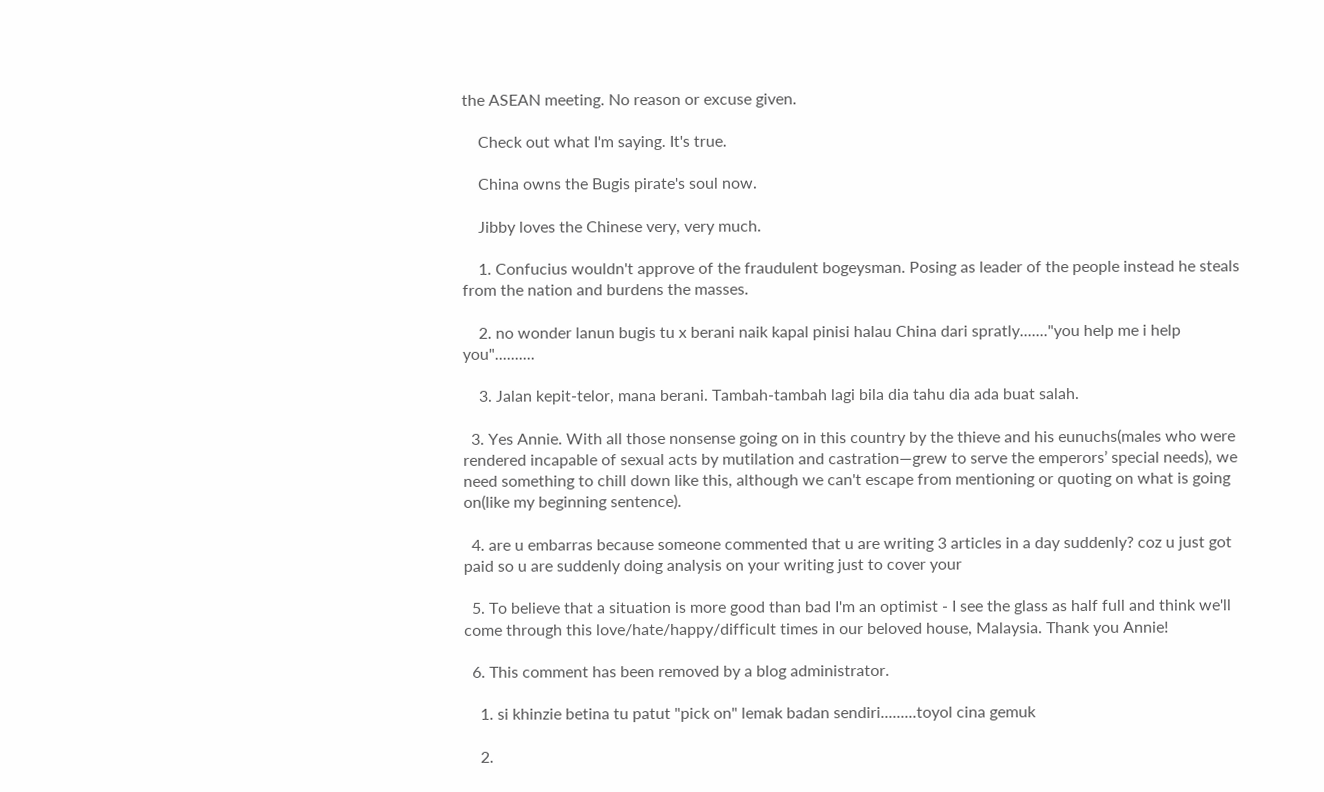the ASEAN meeting. No reason or excuse given.

    Check out what I'm saying. It's true.

    China owns the Bugis pirate's soul now.

    Jibby loves the Chinese very, very much.

    1. Confucius wouldn't approve of the fraudulent bogeysman. Posing as leader of the people instead he steals from the nation and burdens the masses.

    2. no wonder lanun bugis tu x berani naik kapal pinisi halau China dari spratly......."you help me i help you"..........

    3. Jalan kepit-telor, mana berani. Tambah-tambah lagi bila dia tahu dia ada buat salah.

  3. Yes Annie. With all those nonsense going on in this country by the thieve and his eunuchs(males who were rendered incapable of sexual acts by mutilation and castration—grew to serve the emperors’ special needs), we need something to chill down like this, although we can't escape from mentioning or quoting on what is going on(like my beginning sentence).

  4. are u embarras because someone commented that u are writing 3 articles in a day suddenly? coz u just got paid so u are suddenly doing analysis on your writing just to cover your

  5. To believe that a situation is more good than bad I'm an optimist - I see the glass as half full and think we'll come through this love/hate/happy/difficult times in our beloved house, Malaysia. Thank you Annie!

  6. This comment has been removed by a blog administrator.

    1. si khinzie betina tu patut "pick on" lemak badan sendiri.........toyol cina gemuk

    2.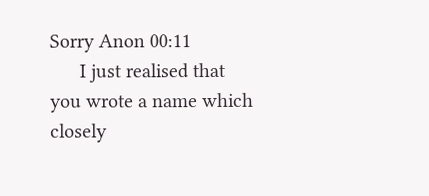Sorry Anon 00:11
      I just realised that you wrote a name which closely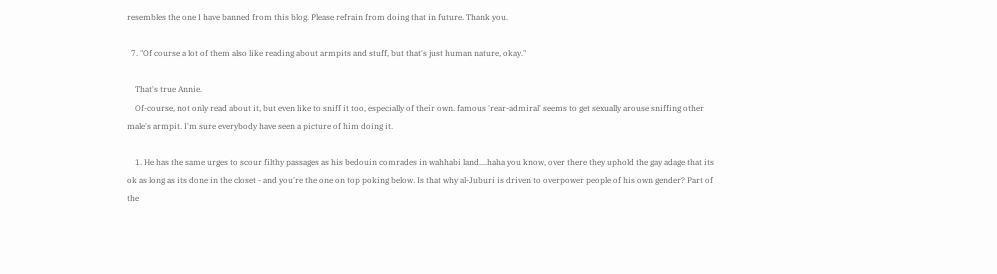resembles the one I have banned from this blog. Please refrain from doing that in future. Thank you.

  7. "Of course a lot of them also like reading about armpits and stuff, but that's just human nature, okay."

    That's true Annie.
    Of-course, not only read about it, but even like to sniff it too, especially of their own. famous 'rear-admiral' seems to get sexually arouse sniffing other male's armpit. I'm sure everybody have seen a picture of him doing it.

    1. He has the same urges to scour filthy passages as his bedouin comrades in wahhabi land....haha you know, over there they uphold the gay adage that its ok as long as its done in the closet - and you're the one on top poking below. Is that why al-Juburi is driven to overpower people of his own gender? Part of the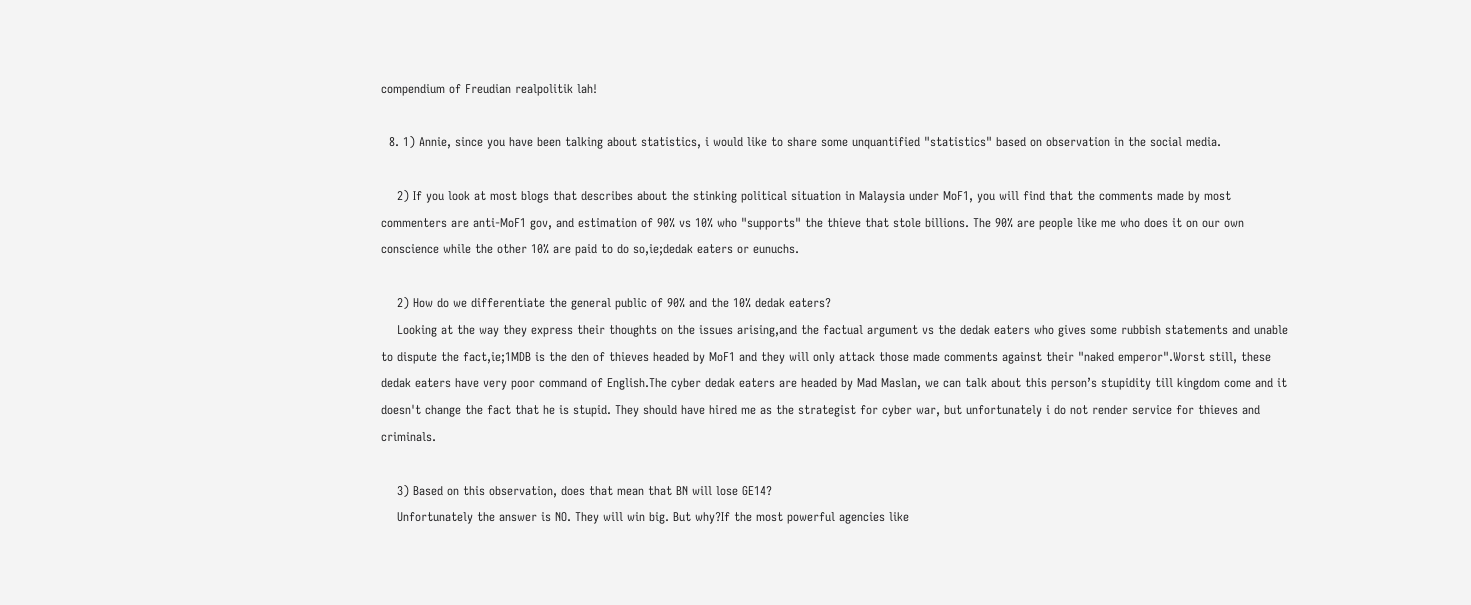compendium of Freudian realpolitik lah!

  8. 1) Annie, since you have been talking about statistics, i would like to share some unquantified "statistics" based on observation in the social media.

    2) If you look at most blogs that describes about the stinking political situation in Malaysia under MoF1, you will find that the comments made by most commenters are anti-MoF1 gov, and estimation of 90% vs 10% who "supports" the thieve that stole billions. The 90% are people like me who does it on our own conscience while the other 10% are paid to do so,ie;dedak eaters or eunuchs.

    2) How do we differentiate the general public of 90% and the 10% dedak eaters?
    Looking at the way they express their thoughts on the issues arising,and the factual argument vs the dedak eaters who gives some rubbish statements and unable to dispute the fact,ie;1MDB is the den of thieves headed by MoF1 and they will only attack those made comments against their "naked emperor".Worst still, these dedak eaters have very poor command of English.The cyber dedak eaters are headed by Mad Maslan, we can talk about this person’s stupidity till kingdom come and it doesn't change the fact that he is stupid. They should have hired me as the strategist for cyber war, but unfortunately i do not render service for thieves and criminals.

    3) Based on this observation, does that mean that BN will lose GE14?
    Unfortunately the answer is NO. They will win big. But why?If the most powerful agencies like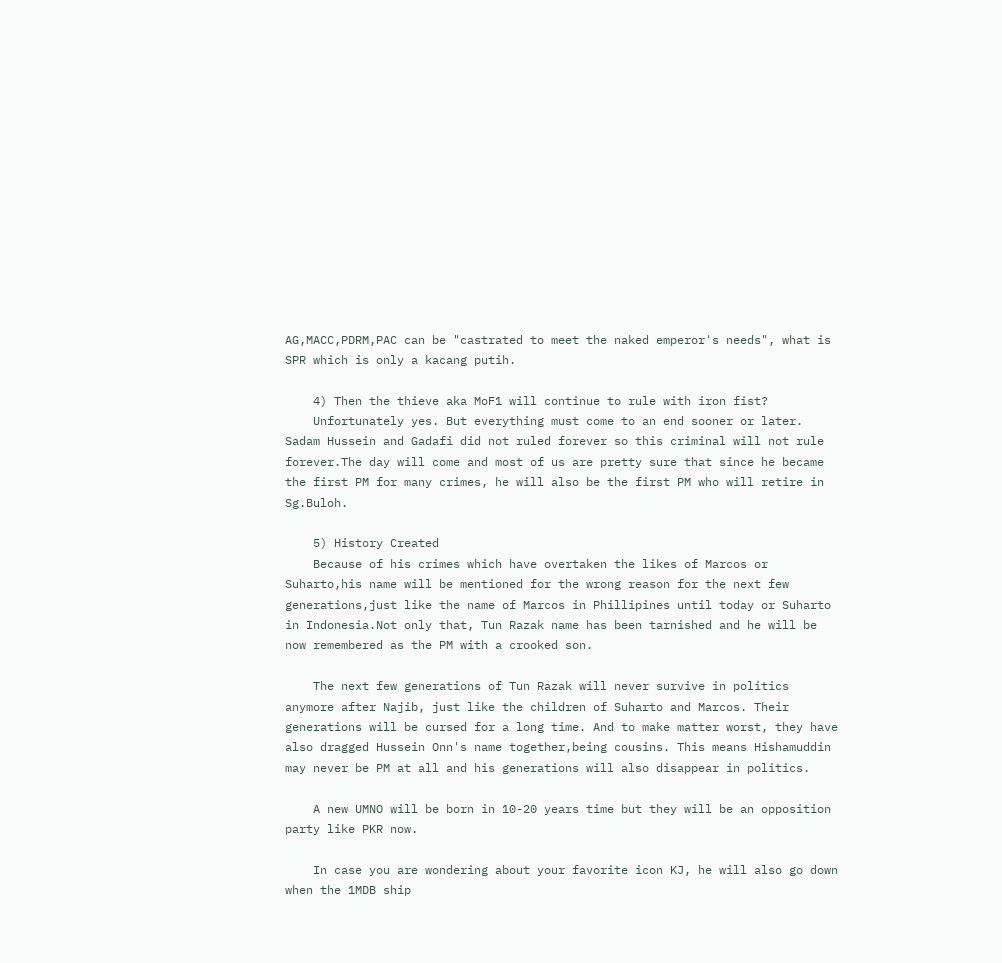AG,MACC,PDRM,PAC can be "castrated to meet the naked emperor's needs", what is SPR which is only a kacang putih.

    4) Then the thieve aka MoF1 will continue to rule with iron fist?
    Unfortunately yes. But everything must come to an end sooner or later. Sadam Hussein and Gadafi did not ruled forever so this criminal will not rule forever.The day will come and most of us are pretty sure that since he became the first PM for many crimes, he will also be the first PM who will retire in Sg.Buloh.

    5) History Created
    Because of his crimes which have overtaken the likes of Marcos or Suharto,his name will be mentioned for the wrong reason for the next few generations,just like the name of Marcos in Phillipines until today or Suharto in Indonesia.Not only that, Tun Razak name has been tarnished and he will be now remembered as the PM with a crooked son.

    The next few generations of Tun Razak will never survive in politics anymore after Najib, just like the children of Suharto and Marcos. Their generations will be cursed for a long time. And to make matter worst, they have also dragged Hussein Onn's name together,being cousins. This means Hishamuddin may never be PM at all and his generations will also disappear in politics.

    A new UMNO will be born in 10-20 years time but they will be an opposition party like PKR now.

    In case you are wondering about your favorite icon KJ, he will also go down when the 1MDB ship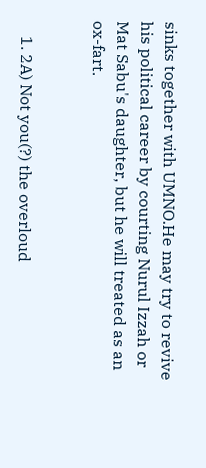sinks together with UMNO.He may try to revive his political career by courting Nurul Izzah or Mat Sabu's daughter, but he will treated as an ox-fart.


    1. 2A) Not you(?) the overloud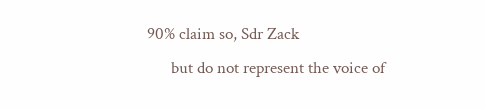90% claim so, Sdr Zack
      but do not represent the voice of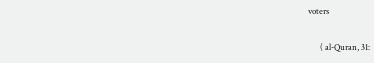voters

      ( al-Quran, 31: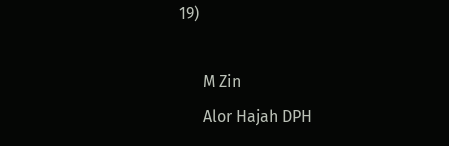19)

      M Zin
      Alor Hajah DPH